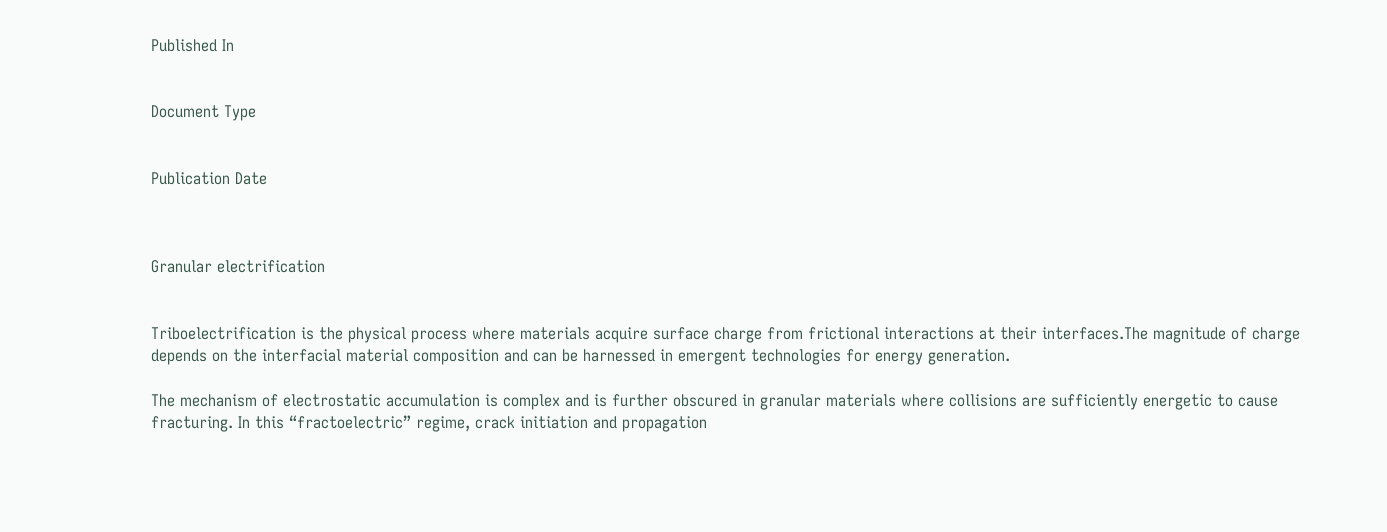Published In


Document Type


Publication Date



Granular electrification


Triboelectrification is the physical process where materials acquire surface charge from frictional interactions at their interfaces.The magnitude of charge depends on the interfacial material composition and can be harnessed in emergent technologies for energy generation.

The mechanism of electrostatic accumulation is complex and is further obscured in granular materials where collisions are sufficiently energetic to cause fracturing. In this “fractoelectric” regime, crack initiation and propagation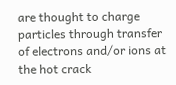are thought to charge particles through transfer of electrons and/or ions at the hot crack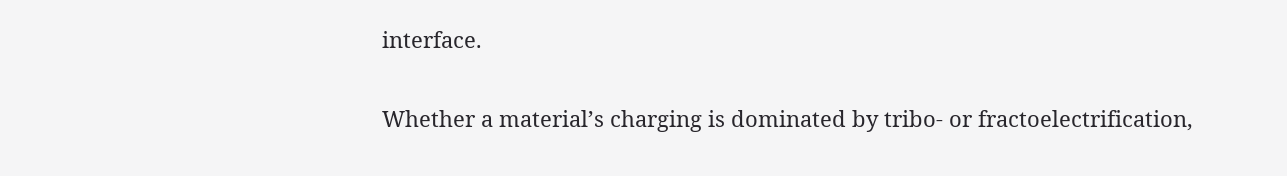interface.

Whether a material’s charging is dominated by tribo- or fractoelectrification,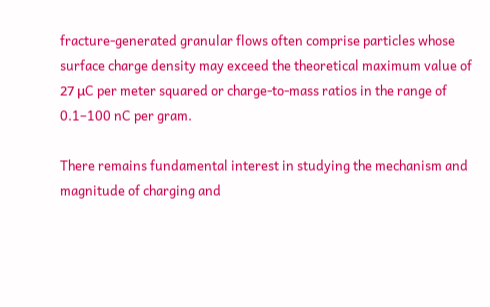fracture-generated granular flows often comprise particles whose surface charge density may exceed the theoretical maximum value of 27 μC per meter squared or charge-to-mass ratios in the range of 0.1–100 nC per gram.

There remains fundamental interest in studying the mechanism and magnitude of charging and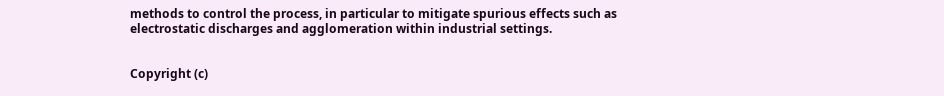methods to control the process, in particular to mitigate spurious effects such as electrostatic discharges and agglomeration within industrial settings.


Copyright (c)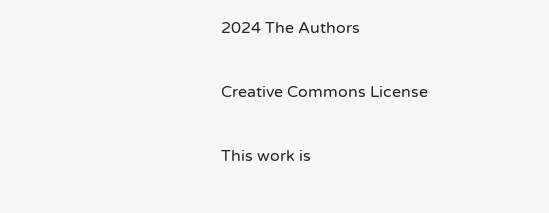2024 The Authors

Creative Commons License

This work is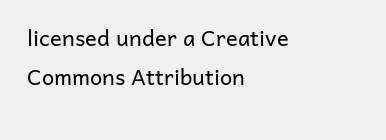licensed under a Creative Commons Attribution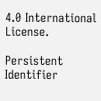4.0 International License.

Persistent Identifier